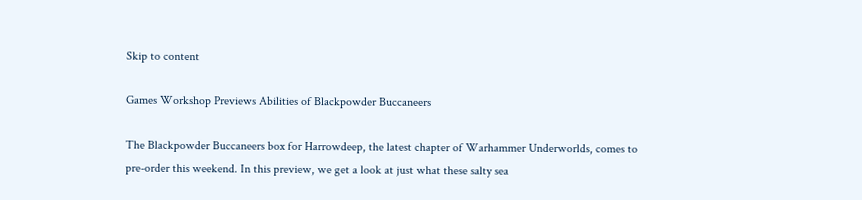Skip to content

Games Workshop Previews Abilities of Blackpowder Buccaneers

The Blackpowder Buccaneers box for Harrowdeep, the latest chapter of Warhammer Underworlds, comes to pre-order this weekend. In this preview, we get a look at just what these salty sea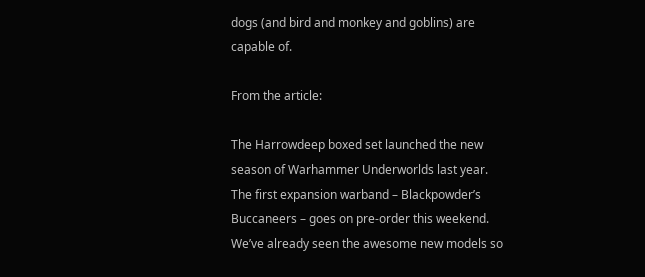dogs (and bird and monkey and goblins) are capable of.

From the article:

The Harrowdeep boxed set launched the new season of Warhammer Underworlds last year. The first expansion warband – Blackpowder’s Buccaneers – goes on pre-order this weekend. We’ve already seen the awesome new models so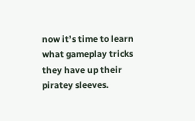now it’s time to learn what gameplay tricks they have up their piratey sleeves.